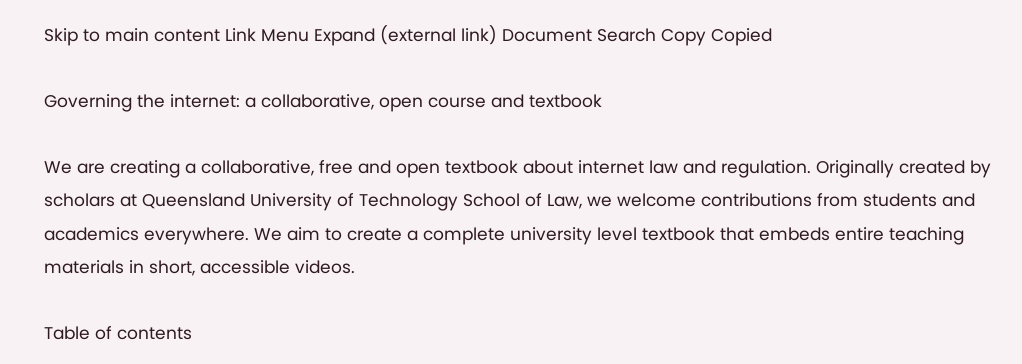Skip to main content Link Menu Expand (external link) Document Search Copy Copied

Governing the internet: a collaborative, open course and textbook

We are creating a collaborative, free and open textbook about internet law and regulation. Originally created by scholars at Queensland University of Technology School of Law, we welcome contributions from students and academics everywhere. We aim to create a complete university level textbook that embeds entire teaching materials in short, accessible videos.

Table of contents